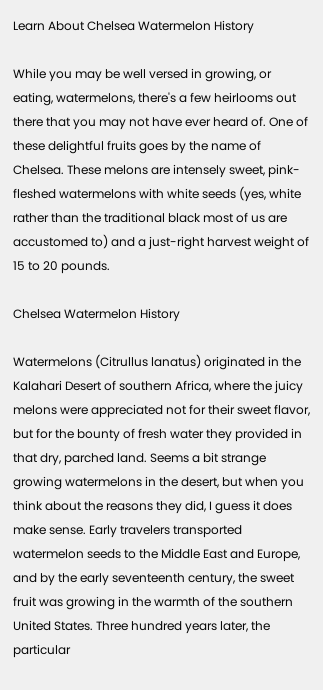Learn About Chelsea Watermelon History

While you may be well versed in growing, or eating, watermelons, there's a few heirlooms out there that you may not have ever heard of. One of these delightful fruits goes by the name of Chelsea. These melons are intensely sweet, pink-fleshed watermelons with white seeds (yes, white rather than the traditional black most of us are accustomed to) and a just-right harvest weight of 15 to 20 pounds.

Chelsea Watermelon History

Watermelons (Citrullus lanatus) originated in the Kalahari Desert of southern Africa, where the juicy melons were appreciated not for their sweet flavor, but for the bounty of fresh water they provided in that dry, parched land. Seems a bit strange growing watermelons in the desert, but when you think about the reasons they did, I guess it does make sense. Early travelers transported watermelon seeds to the Middle East and Europe, and by the early seventeenth century, the sweet fruit was growing in the warmth of the southern United States. Three hundred years later, the particular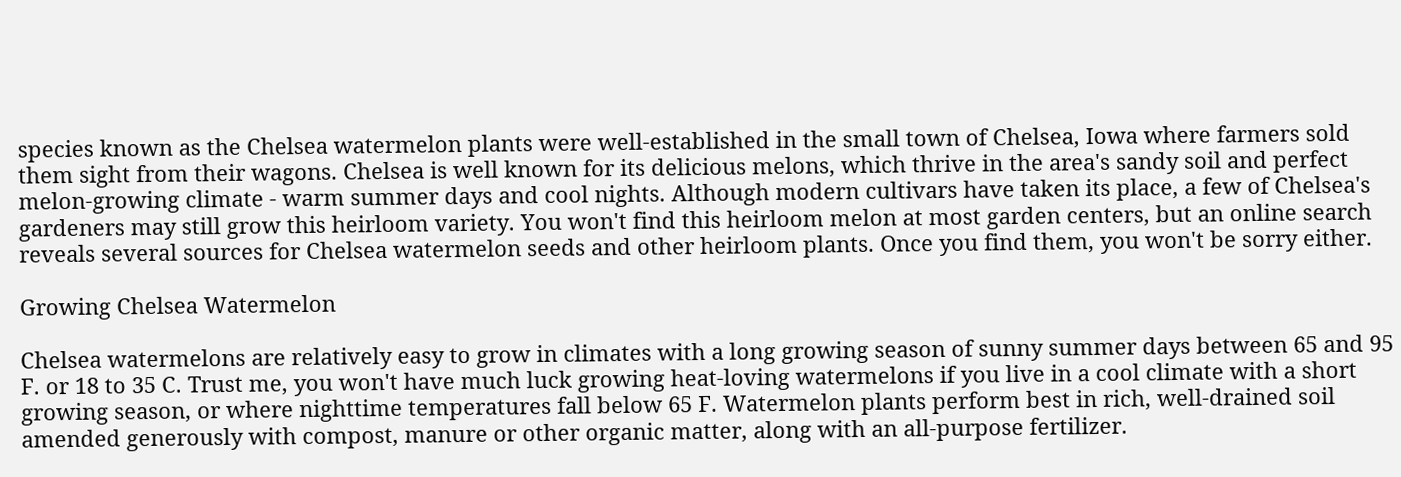species known as the Chelsea watermelon plants were well-established in the small town of Chelsea, Iowa where farmers sold them sight from their wagons. Chelsea is well known for its delicious melons, which thrive in the area's sandy soil and perfect melon-growing climate - warm summer days and cool nights. Although modern cultivars have taken its place, a few of Chelsea's gardeners may still grow this heirloom variety. You won't find this heirloom melon at most garden centers, but an online search reveals several sources for Chelsea watermelon seeds and other heirloom plants. Once you find them, you won't be sorry either.

Growing Chelsea Watermelon

Chelsea watermelons are relatively easy to grow in climates with a long growing season of sunny summer days between 65 and 95 F. or 18 to 35 C. Trust me, you won't have much luck growing heat-loving watermelons if you live in a cool climate with a short growing season, or where nighttime temperatures fall below 65 F. Watermelon plants perform best in rich, well-drained soil amended generously with compost, manure or other organic matter, along with an all-purpose fertilizer.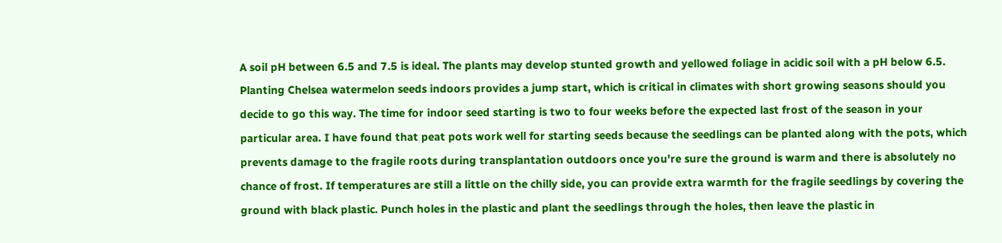A soil pH between 6.5 and 7.5 is ideal. The plants may develop stunted growth and yellowed foliage in acidic soil with a pH below 6.5. Planting Chelsea watermelon seeds indoors provides a jump start, which is critical in climates with short growing seasons should you decide to go this way. The time for indoor seed starting is two to four weeks before the expected last frost of the season in your particular area. I have found that peat pots work well for starting seeds because the seedlings can be planted along with the pots, which prevents damage to the fragile roots during transplantation outdoors once you're sure the ground is warm and there is absolutely no chance of frost. If temperatures are still a little on the chilly side, you can provide extra warmth for the fragile seedlings by covering the ground with black plastic. Punch holes in the plastic and plant the seedlings through the holes, then leave the plastic in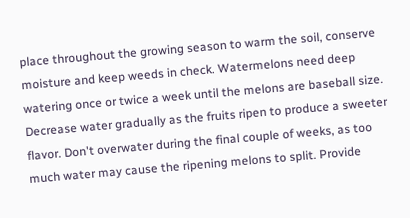place throughout the growing season to warm the soil, conserve moisture and keep weeds in check. Watermelons need deep watering once or twice a week until the melons are baseball size. Decrease water gradually as the fruits ripen to produce a sweeter flavor. Don't overwater during the final couple of weeks, as too much water may cause the ripening melons to split. Provide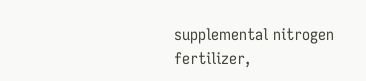supplemental nitrogen fertilizer,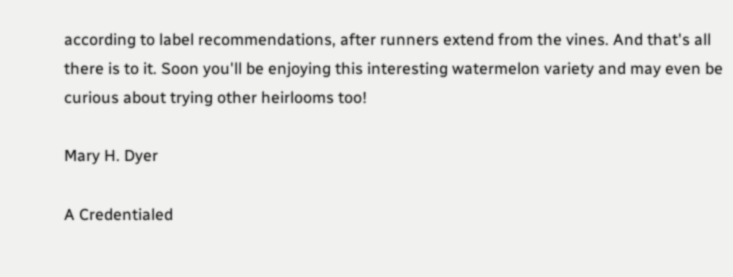according to label recommendations, after runners extend from the vines. And that's all there is to it. Soon you'll be enjoying this interesting watermelon variety and may even be curious about trying other heirlooms too!

Mary H. Dyer

A Credentialed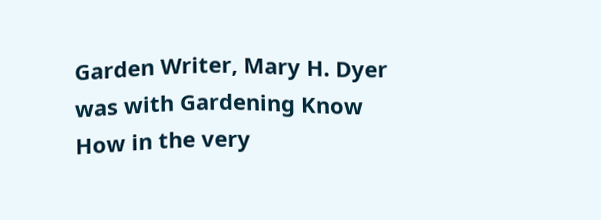Garden Writer, Mary H. Dyer was with Gardening Know How in the very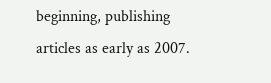beginning, publishing articles as early as 2007.